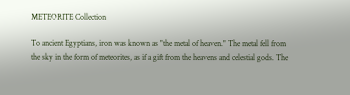METEORITE Collection

To ancient Egyptians, iron was known as "the metal of heaven." The metal fell from the sky in the form of meteorites, as if a gift from the heavens and celestial gods. The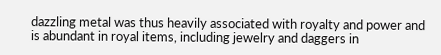dazzling metal was thus heavily associated with royalty and power and is abundant in royal items, including jewelry and daggers in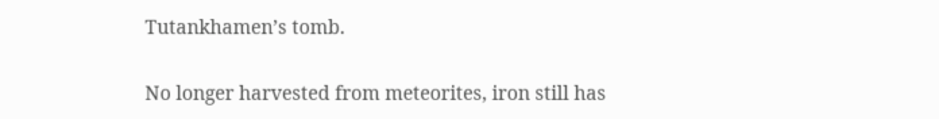Tutankhamen’s tomb.

No longer harvested from meteorites, iron still has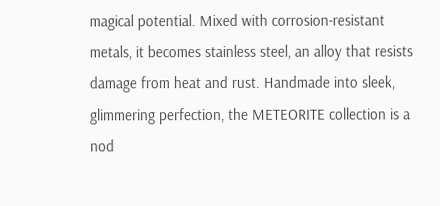magical potential. Mixed with corrosion-resistant metals, it becomes stainless steel, an alloy that resists damage from heat and rust. Handmade into sleek, glimmering perfection, the METEORITE collection is a nod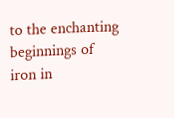to the enchanting beginnings of iron in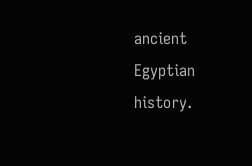ancient Egyptian history.